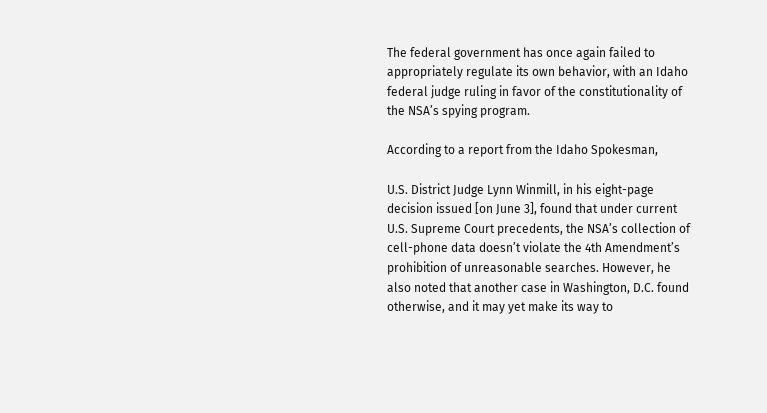The federal government has once again failed to appropriately regulate its own behavior, with an Idaho federal judge ruling in favor of the constitutionality of the NSA’s spying program.

According to a report from the Idaho Spokesman,

U.S. District Judge Lynn Winmill, in his eight-page decision issued [on June 3], found that under current U.S. Supreme Court precedents, the NSA’s collection of cell-phone data doesn’t violate the 4th Amendment’s prohibition of unreasonable searches. However, he also noted that another case in Washington, D.C. found otherwise, and it may yet make its way to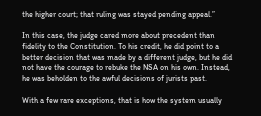the higher court; that ruling was stayed pending appeal.”

In this case, the judge cared more about precedent than fidelity to the Constitution. To his credit, he did point to a better decision that was made by a different judge, but he did not have the courage to rebuke the NSA on his own. Instead, he was beholden to the awful decisions of jurists past.

With a few rare exceptions, that is how the system usually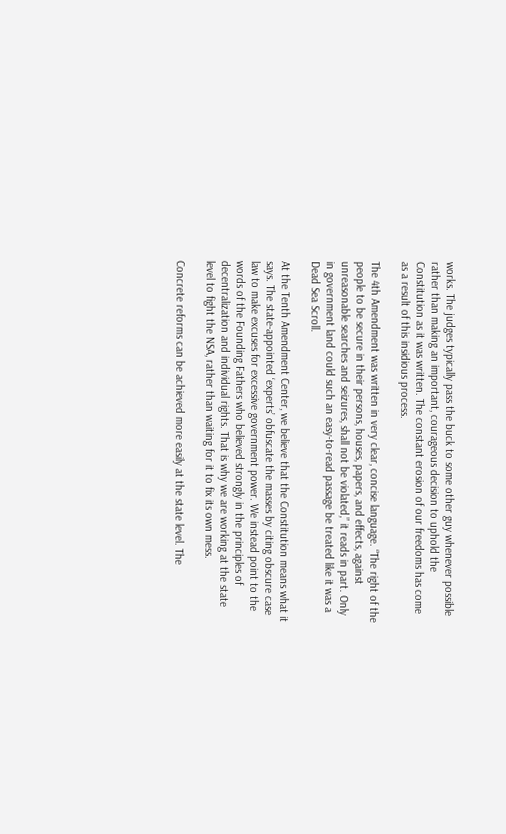works. The judges typically pass the buck to some other guy whenever possible rather than making an important, courageous decision to uphold the Constitution as it was written. The constant erosion of our freedoms has come as a result of this insidious process.

The 4th Amendment was written in very clear, concise language. “The right of the people to be secure in their persons, houses, papers, and effects, against unreasonable searches and seizures, shall not be violated,” it reads in part. Only in government land could such an easy-to-read passage be treated like it was a Dead Sea Scroll.

At the Tenth Amendment Center, we believe that the Constitution means what it says. The state-appointed ‘experts’ obfuscate the masses by citing obscure case law to make excuses for excessive government power. We instead point to the words of the Founding Fathers who believed strongly in the principles of decentralization and individual rights. That is why we are working at the state level to fight the NSA, rather than waiting for it to fix its own mess.

Concrete reforms can be achieved more easily at the state level. The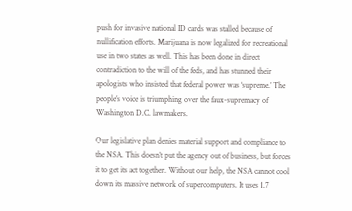push for invasive national ID cards was stalled because of nullification efforts. Marijuana is now legalized for recreational use in two states as well. This has been done in direct contradiction to the will of the feds, and has stunned their apologists who insisted that federal power was ‘supreme.’ The people’s voice is triumphing over the faux-supremacy of Washington D.C. lawmakers.

Our legislative plan denies material support and compliance to the NSA. This doesn’t put the agency out of business, but forces it to get its act together. Without our help, the NSA cannot cool down its massive network of supercomputers. It uses 1.7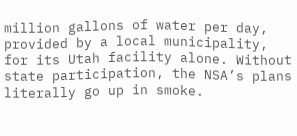million gallons of water per day, provided by a local municipality, for its Utah facility alone. Without state participation, the NSA’s plans literally go up in smoke.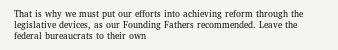That is why we must put our efforts into achieving reform through the legislative devices, as our Founding Fathers recommended. Leave the federal bureaucrats to their own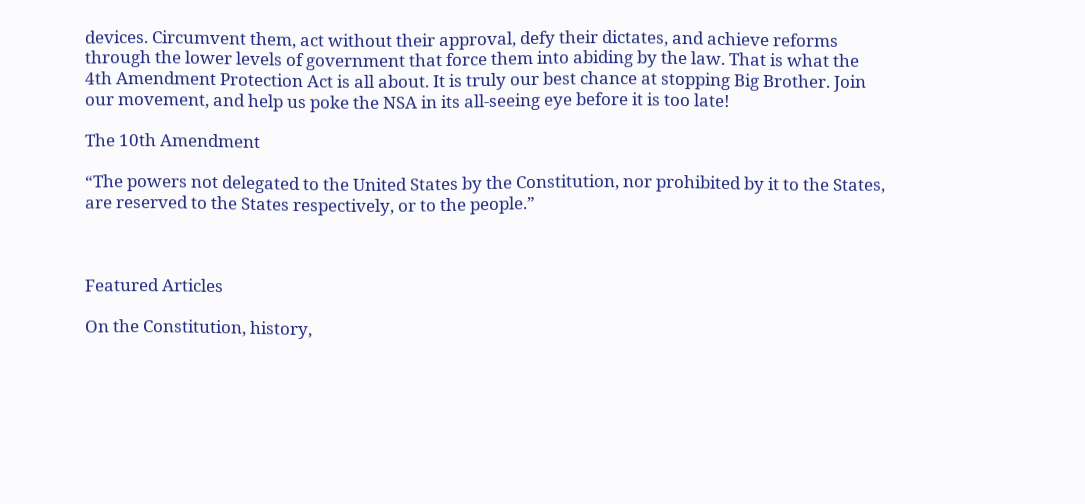devices. Circumvent them, act without their approval, defy their dictates, and achieve reforms through the lower levels of government that force them into abiding by the law. That is what the 4th Amendment Protection Act is all about. It is truly our best chance at stopping Big Brother. Join our movement, and help us poke the NSA in its all-seeing eye before it is too late!

The 10th Amendment

“The powers not delegated to the United States by the Constitution, nor prohibited by it to the States, are reserved to the States respectively, or to the people.”



Featured Articles

On the Constitution, history,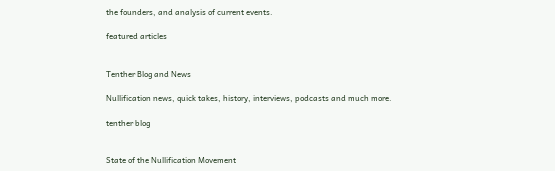the founders, and analysis of current events.

featured articles


Tenther Blog and News

Nullification news, quick takes, history, interviews, podcasts and much more.

tenther blog


State of the Nullification Movement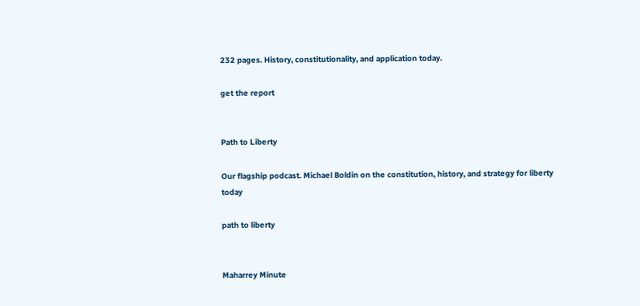232 pages. History, constitutionality, and application today.

get the report


Path to Liberty

Our flagship podcast. Michael Boldin on the constitution, history, and strategy for liberty today

path to liberty


Maharrey Minute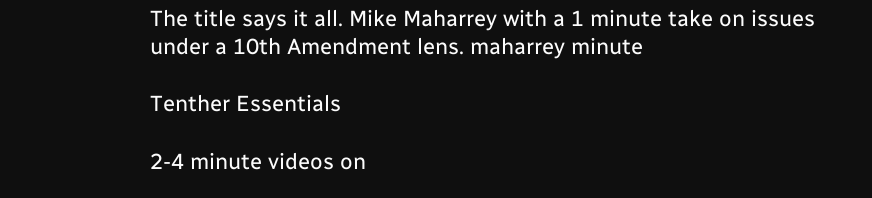The title says it all. Mike Maharrey with a 1 minute take on issues under a 10th Amendment lens. maharrey minute

Tenther Essentials

2-4 minute videos on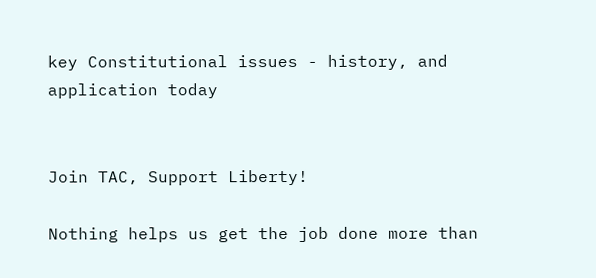key Constitutional issues - history, and application today


Join TAC, Support Liberty!

Nothing helps us get the job done more than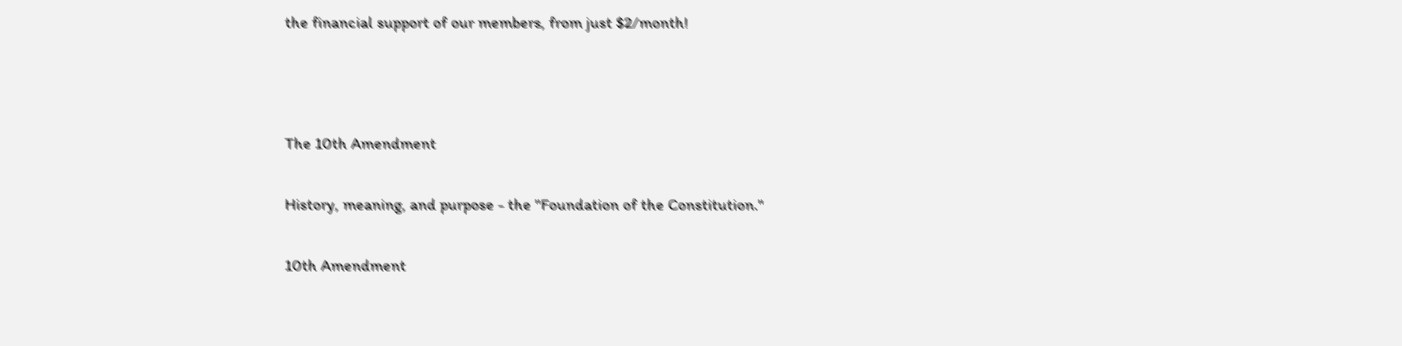the financial support of our members, from just $2/month!



The 10th Amendment

History, meaning, and purpose - the "Foundation of the Constitution."

10th Amendment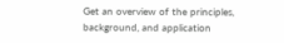Get an overview of the principles, background, and application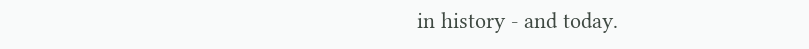in history - and today.